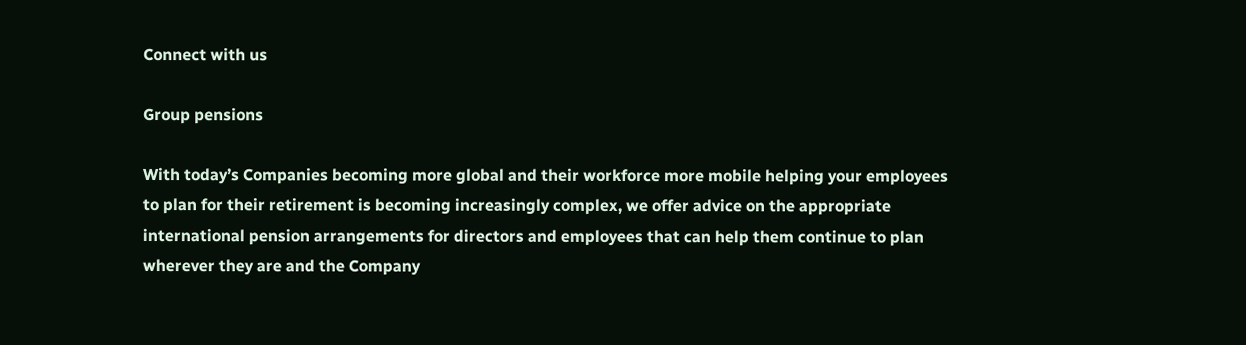Connect with us

Group pensions

With today’s Companies becoming more global and their workforce more mobile helping your employees to plan for their retirement is becoming increasingly complex, we offer advice on the appropriate international pension arrangements for directors and employees that can help them continue to plan wherever they are and the Company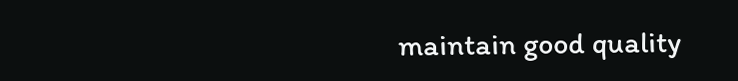maintain good quality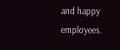and happy employees.